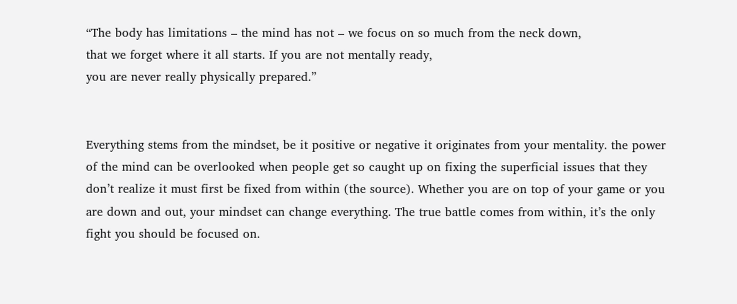“The body has limitations – the mind has not – we focus on so much from the neck down,
that we forget where it all starts. If you are not mentally ready,
you are never really physically prepared.”


Everything stems from the mindset, be it positive or negative it originates from your mentality. the power of the mind can be overlooked when people get so caught up on fixing the superficial issues that they don’t realize it must first be fixed from within (the source). Whether you are on top of your game or you are down and out, your mindset can change everything. The true battle comes from within, it’s the only fight you should be focused on.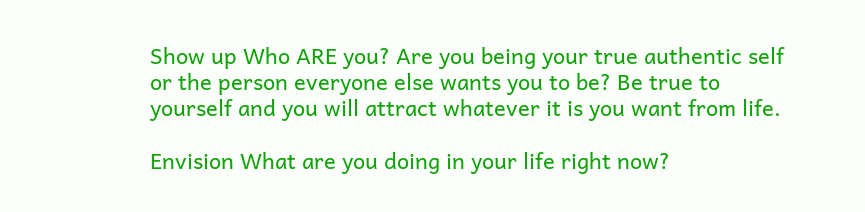Show up Who ARE you? Are you being your true authentic self or the person everyone else wants you to be? Be true to yourself and you will attract whatever it is you want from life.

Envision What are you doing in your life right now?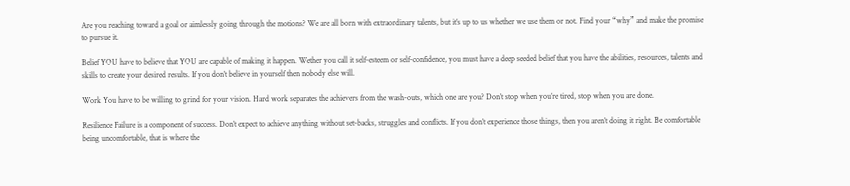Are you reaching toward a goal or aimlessly going through the motions? We are all born with extraordinary talents, but it’s up to us whether we use them or not. Find your “why” and make the promise to pursue it.

Belief YOU have to believe that YOU are capable of making it happen. Wether you call it self-esteem or self-confidence, you must have a deep seeded belief that you have the abilities, resources, talents and skills to create your desired results. If you don’t believe in yourself then nobody else will.

Work You have to be willing to grind for your vision. Hard work separates the achievers from the wash-outs, which one are you? Don’t stop when you’re tired, stop when you are done.

Resilience Failure is a component of success. Don’t expect to achieve anything without set-backs, struggles and conflicts. If you don’t experience those things, then you aren’t doing it right. Be comfortable being uncomfortable, that is where the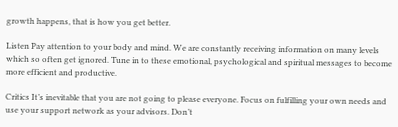growth happens, that is how you get better.

Listen Pay attention to your body and mind. We are constantly receiving information on many levels which so often get ignored. Tune in to these emotional, psychological and spiritual messages to become more efficient and productive.

Critics It’s inevitable that you are not going to please everyone. Focus on fulfilling your own needs and use your support network as your advisors. Don’t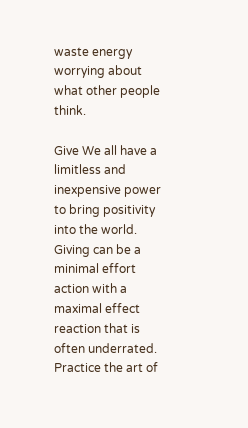waste energy worrying about what other people think.

Give We all have a limitless and inexpensive power to bring positivity into the world. Giving can be a minimal effort action with a maximal effect reaction that is often underrated. Practice the art of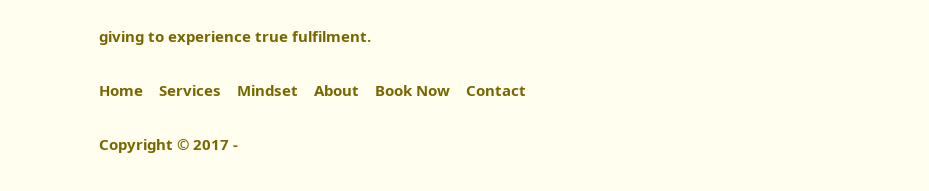giving to experience true fulfilment.

Home    Services    Mindset    About    Book Now    Contact

Copyright © 2017 -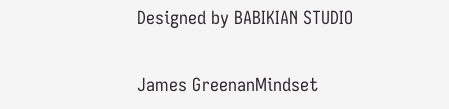Designed by BABIKIAN STUDIO

James GreenanMindset